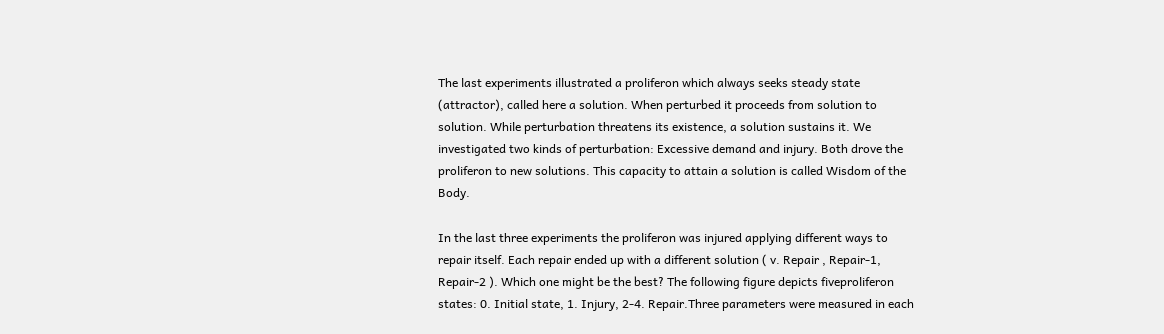The last experiments illustrated a proliferon which always seeks steady state (attractor), called here a solution. When perturbed it proceeds from solution to solution. While perturbation threatens its existence, a solution sustains it. We investigated two kinds of perturbation: Excessive demand and injury. Both drove the proliferon to new solutions. This capacity to attain a solution is called Wisdom of the Body.

In the last three experiments the proliferon was injured applying different ways to repair itself. Each repair ended up with a different solution ( v. Repair , Repair-1, Repair-2 ). Which one might be the best? The following figure depicts fiveproliferon states: 0. Initial state, 1. Injury, 2-4. Repair.Three parameters were measured in each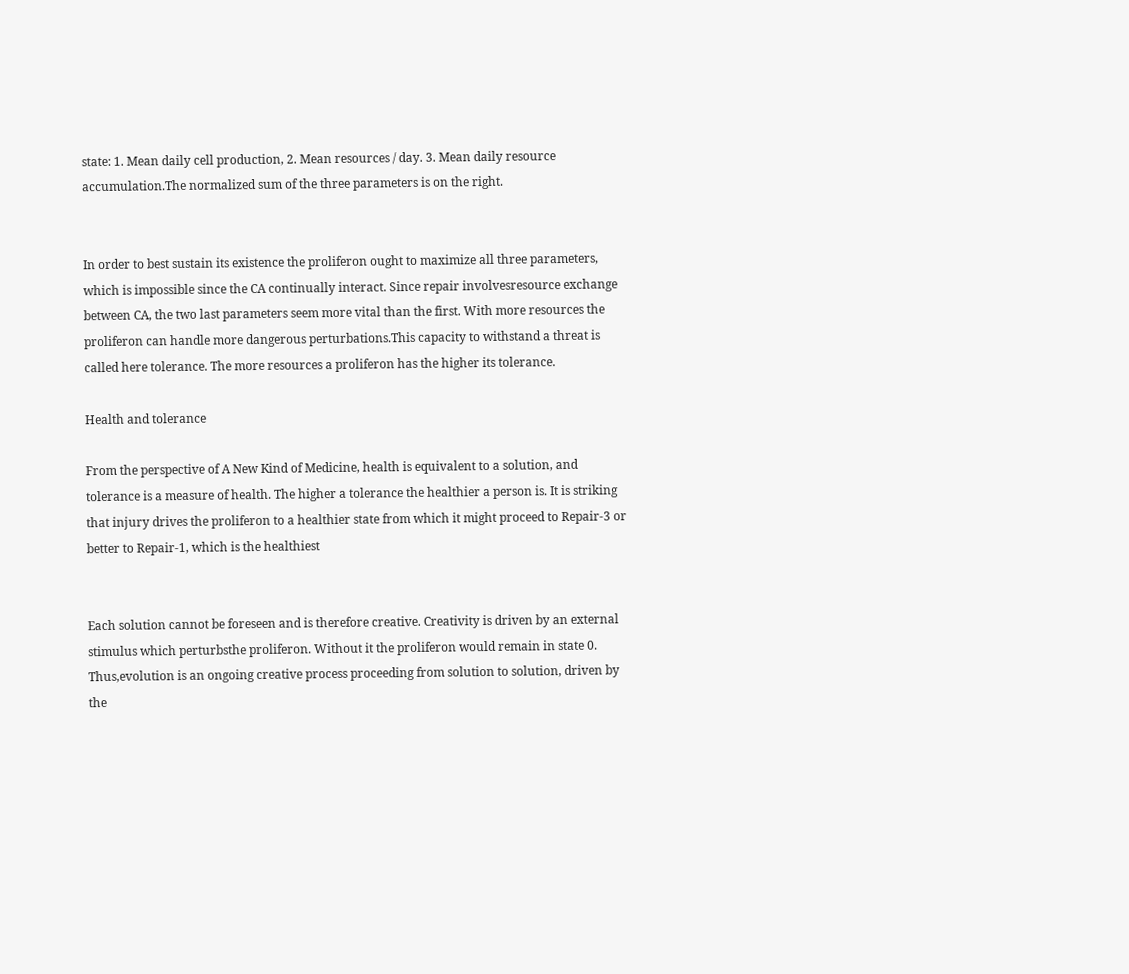state: 1. Mean daily cell production, 2. Mean resources / day. 3. Mean daily resource accumulation.The normalized sum of the three parameters is on the right.


In order to best sustain its existence the proliferon ought to maximize all three parameters, which is impossible since the CA continually interact. Since repair involvesresource exchange between CA, the two last parameters seem more vital than the first. With more resources the proliferon can handle more dangerous perturbations.This capacity to withstand a threat is called here tolerance. The more resources a proliferon has the higher its tolerance.

Health and tolerance

From the perspective of A New Kind of Medicine, health is equivalent to a solution, and tolerance is a measure of health. The higher a tolerance the healthier a person is. It is striking that injury drives the proliferon to a healthier state from which it might proceed to Repair-3 or better to Repair-1, which is the healthiest


Each solution cannot be foreseen and is therefore creative. Creativity is driven by an external stimulus which perturbsthe proliferon. Without it the proliferon would remain in state 0. Thus,evolution is an ongoing creative process proceeding from solution to solution, driven by the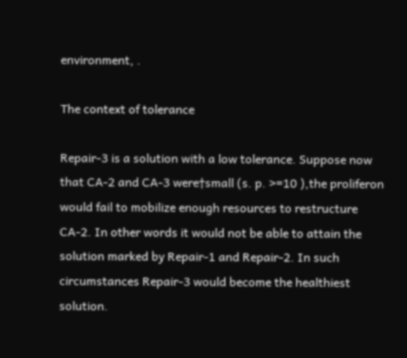environment, .

The context of tolerance

Repair-3 is a solution with a low tolerance. Suppose now that CA-2 and CA-3 were†small (s. p. >=10 ),the proliferon would fail to mobilize enough resources to restructure CA-2. In other words it would not be able to attain the solution marked by Repair-1 and Repair-2. In such circumstances Repair-3 would become the healthiest solution.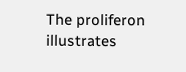The proliferon illustrates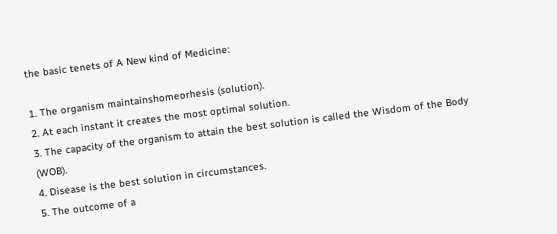the basic tenets of A New kind of Medicine:

1. The organism maintainshomeorhesis (solution).
2. At each instant it creates the most optimal solution.
3. The capacity of the organism to attain the best solution is called the Wisdom of the Body (WOB).
4. Disease is the best solution in circumstances.
5. The outcome of a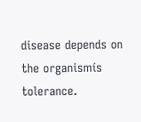disease depends on the organismís tolerance.